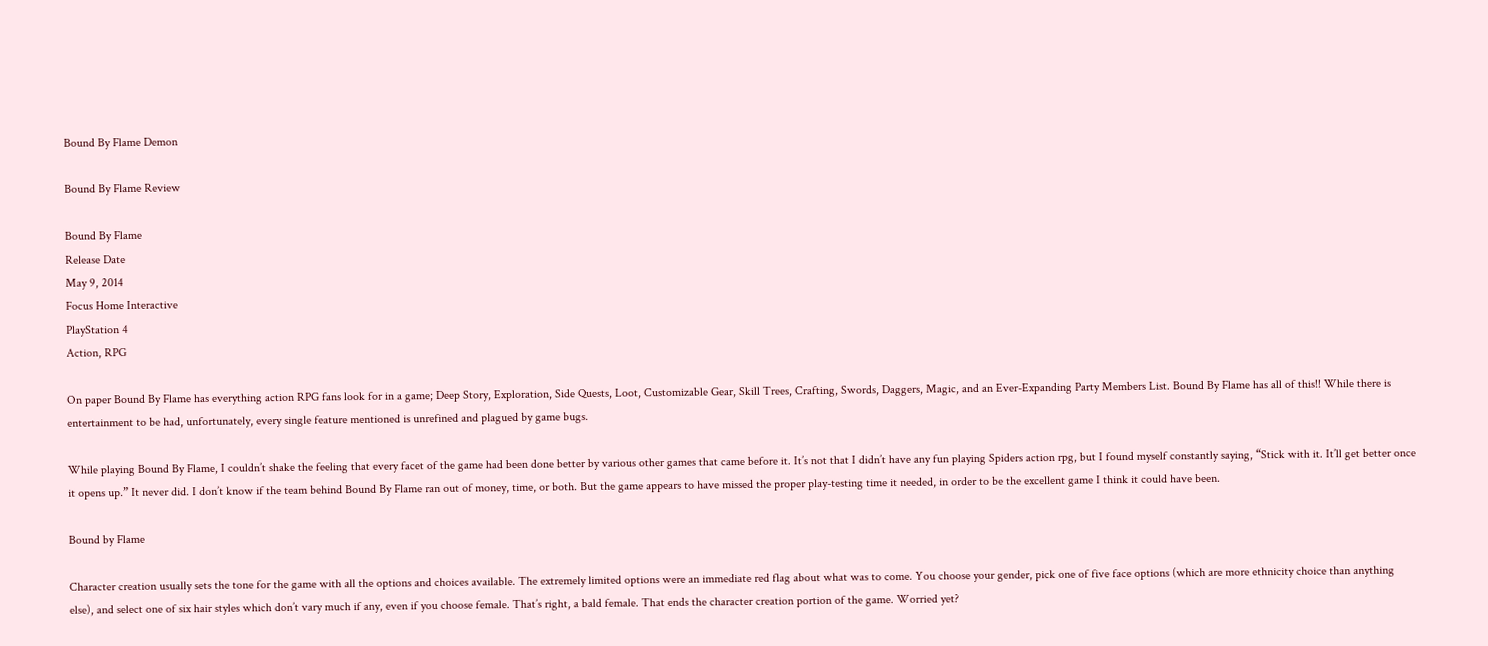Bound By Flame Demon

Bound By Flame Review

Bound By Flame
Release Date
May 9, 2014
Focus Home Interactive
PlayStation 4
Action, RPG

On paper Bound By Flame has everything action RPG fans look for in a game; Deep Story, Exploration, Side Quests, Loot, Customizable Gear, Skill Trees, Crafting, Swords, Daggers, Magic, and an Ever-Expanding Party Members List. Bound By Flame has all of this!! While there is entertainment to be had, unfortunately, every single feature mentioned is unrefined and plagued by game bugs.

While playing Bound By Flame, I couldn’t shake the feeling that every facet of the game had been done better by various other games that came before it. It’s not that I didn’t have any fun playing Spiders action rpg, but I found myself constantly saying, “Stick with it. It’ll get better once it opens up.” It never did. I don’t know if the team behind Bound By Flame ran out of money, time, or both. But the game appears to have missed the proper play-testing time it needed, in order to be the excellent game I think it could have been.

Bound by Flame

Character creation usually sets the tone for the game with all the options and choices available. The extremely limited options were an immediate red flag about what was to come. You choose your gender, pick one of five face options (which are more ethnicity choice than anything else), and select one of six hair styles which don’t vary much if any, even if you choose female. That’s right, a bald female. That ends the character creation portion of the game. Worried yet?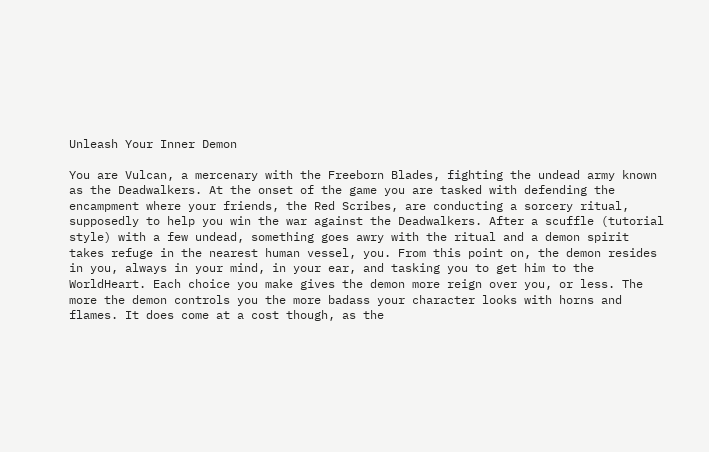Unleash Your Inner Demon

You are Vulcan, a mercenary with the Freeborn Blades, fighting the undead army known as the Deadwalkers. At the onset of the game you are tasked with defending the encampment where your friends, the Red Scribes, are conducting a sorcery ritual, supposedly to help you win the war against the Deadwalkers. After a scuffle (tutorial style) with a few undead, something goes awry with the ritual and a demon spirit takes refuge in the nearest human vessel, you. From this point on, the demon resides in you, always in your mind, in your ear, and tasking you to get him to the WorldHeart. Each choice you make gives the demon more reign over you, or less. The more the demon controls you the more badass your character looks with horns and flames. It does come at a cost though, as the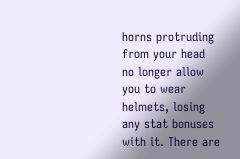horns protruding from your head no longer allow you to wear helmets, losing any stat bonuses with it. There are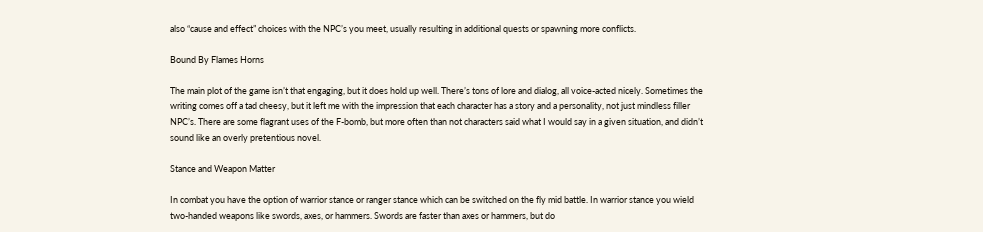also “cause and effect” choices with the NPC’s you meet, usually resulting in additional quests or spawning more conflicts.

Bound By Flames Horns

The main plot of the game isn’t that engaging, but it does hold up well. There’s tons of lore and dialog, all voice-acted nicely. Sometimes the writing comes off a tad cheesy, but it left me with the impression that each character has a story and a personality, not just mindless filler NPC’s. There are some flagrant uses of the F-bomb, but more often than not characters said what I would say in a given situation, and didn’t sound like an overly pretentious novel.

Stance and Weapon Matter

In combat you have the option of warrior stance or ranger stance which can be switched on the fly mid battle. In warrior stance you wield two-handed weapons like swords, axes, or hammers. Swords are faster than axes or hammers, but do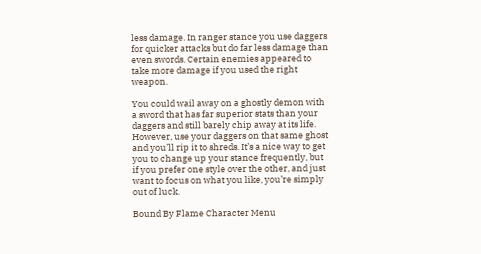less damage. In ranger stance you use daggers for quicker attacks but do far less damage than even swords. Certain enemies appeared to take more damage if you used the right weapon.

You could wail away on a ghostly demon with a sword that has far superior stats than your daggers and still barely chip away at its life. However, use your daggers on that same ghost and you’ll rip it to shreds. It’s a nice way to get you to change up your stance frequently, but if you prefer one style over the other, and just want to focus on what you like, you’re simply out of luck.

Bound By Flame Character Menu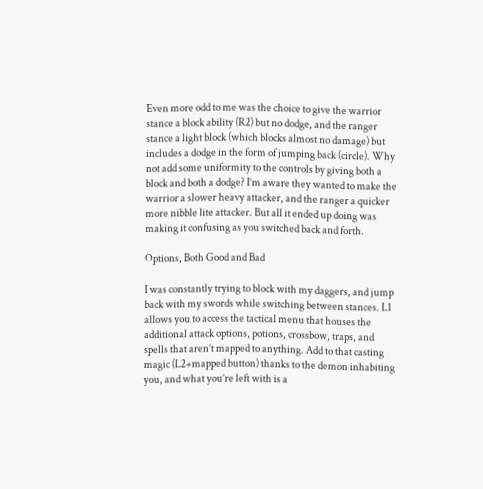Even more odd to me was the choice to give the warrior stance a block ability (R2) but no dodge, and the ranger stance a light block (which blocks almost no damage) but includes a dodge in the form of jumping back (circle). Why not add some uniformity to the controls by giving both a block and both a dodge? I’m aware they wanted to make the warrior a slower heavy attacker, and the ranger a quicker more nibble lite attacker. But all it ended up doing was making it confusing as you switched back and forth.

Options, Both Good and Bad

I was constantly trying to block with my daggers, and jump back with my swords while switching between stances. L1 allows you to access the tactical menu that houses the additional attack options, potions, crossbow, traps, and spells that aren’t mapped to anything. Add to that casting magic (L2+mapped button) thanks to the demon inhabiting you, and what you’re left with is a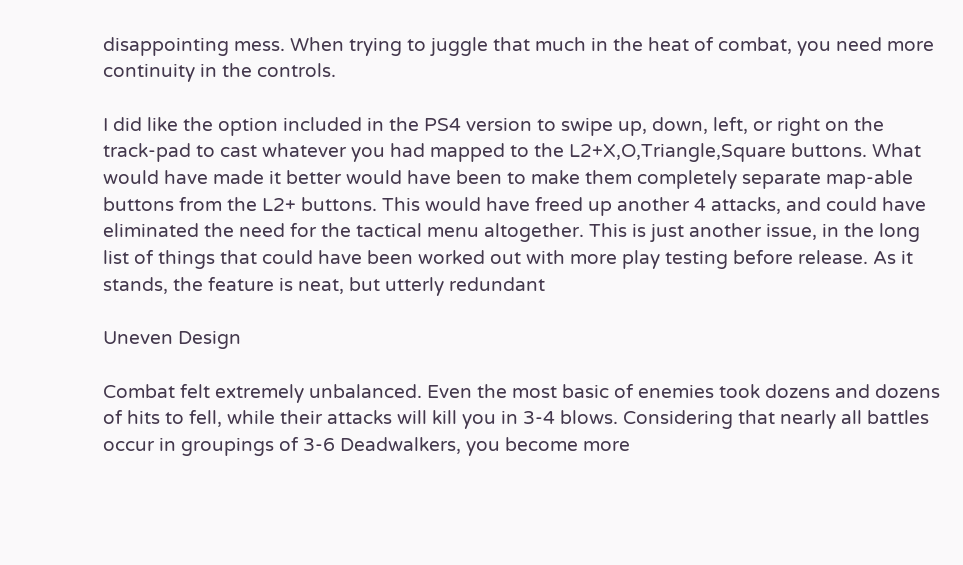disappointing mess. When trying to juggle that much in the heat of combat, you need more continuity in the controls.

I did like the option included in the PS4 version to swipe up, down, left, or right on the track-pad to cast whatever you had mapped to the L2+X,O,Triangle,Square buttons. What would have made it better would have been to make them completely separate map-able buttons from the L2+ buttons. This would have freed up another 4 attacks, and could have eliminated the need for the tactical menu altogether. This is just another issue, in the long list of things that could have been worked out with more play testing before release. As it stands, the feature is neat, but utterly redundant

Uneven Design

Combat felt extremely unbalanced. Even the most basic of enemies took dozens and dozens of hits to fell, while their attacks will kill you in 3-4 blows. Considering that nearly all battles occur in groupings of 3-6 Deadwalkers, you become more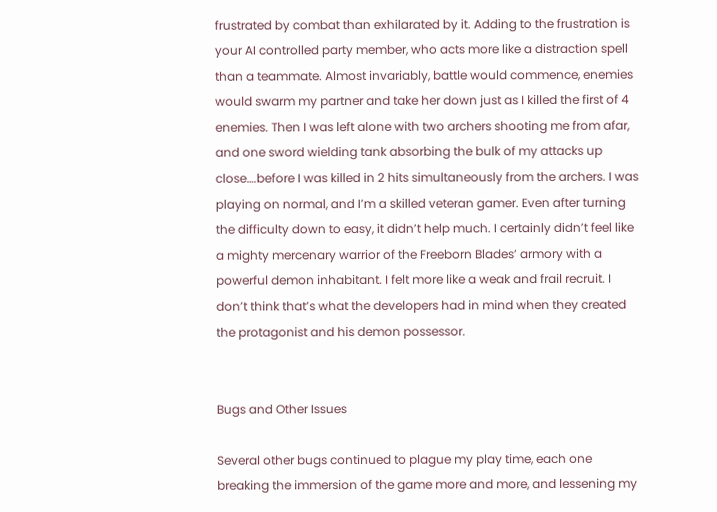frustrated by combat than exhilarated by it. Adding to the frustration is your AI controlled party member, who acts more like a distraction spell than a teammate. Almost invariably, battle would commence, enemies would swarm my partner and take her down just as I killed the first of 4 enemies. Then I was left alone with two archers shooting me from afar, and one sword wielding tank absorbing the bulk of my attacks up close….before I was killed in 2 hits simultaneously from the archers. I was playing on normal, and I’m a skilled veteran gamer. Even after turning the difficulty down to easy, it didn’t help much. I certainly didn’t feel like a mighty mercenary warrior of the Freeborn Blades’ armory with a powerful demon inhabitant. I felt more like a weak and frail recruit. I don’t think that’s what the developers had in mind when they created the protagonist and his demon possessor.


Bugs and Other Issues

Several other bugs continued to plague my play time, each one breaking the immersion of the game more and more, and lessening my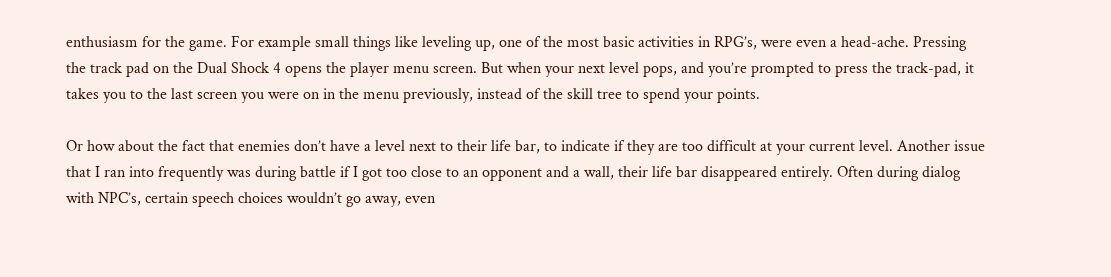enthusiasm for the game. For example small things like leveling up, one of the most basic activities in RPG’s, were even a head-ache. Pressing the track pad on the Dual Shock 4 opens the player menu screen. But when your next level pops, and you’re prompted to press the track-pad, it takes you to the last screen you were on in the menu previously, instead of the skill tree to spend your points.

Or how about the fact that enemies don’t have a level next to their life bar, to indicate if they are too difficult at your current level. Another issue that I ran into frequently was during battle if I got too close to an opponent and a wall, their life bar disappeared entirely. Often during dialog with NPC’s, certain speech choices wouldn’t go away, even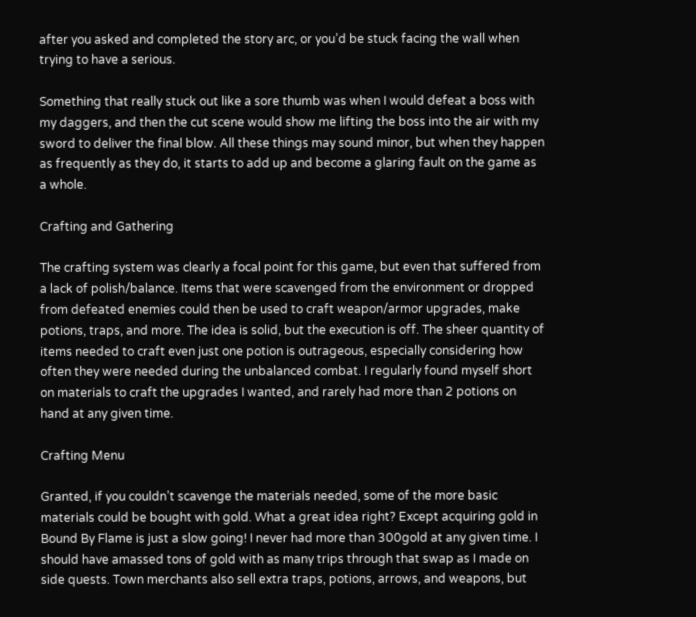after you asked and completed the story arc, or you’d be stuck facing the wall when trying to have a serious.

Something that really stuck out like a sore thumb was when I would defeat a boss with my daggers, and then the cut scene would show me lifting the boss into the air with my sword to deliver the final blow. All these things may sound minor, but when they happen as frequently as they do, it starts to add up and become a glaring fault on the game as a whole.

Crafting and Gathering

The crafting system was clearly a focal point for this game, but even that suffered from a lack of polish/balance. Items that were scavenged from the environment or dropped from defeated enemies could then be used to craft weapon/armor upgrades, make potions, traps, and more. The idea is solid, but the execution is off. The sheer quantity of items needed to craft even just one potion is outrageous, especially considering how often they were needed during the unbalanced combat. I regularly found myself short on materials to craft the upgrades I wanted, and rarely had more than 2 potions on hand at any given time.

Crafting Menu

Granted, if you couldn’t scavenge the materials needed, some of the more basic materials could be bought with gold. What a great idea right? Except acquiring gold in Bound By Flame is just a slow going! I never had more than 300gold at any given time. I should have amassed tons of gold with as many trips through that swap as I made on side quests. Town merchants also sell extra traps, potions, arrows, and weapons, but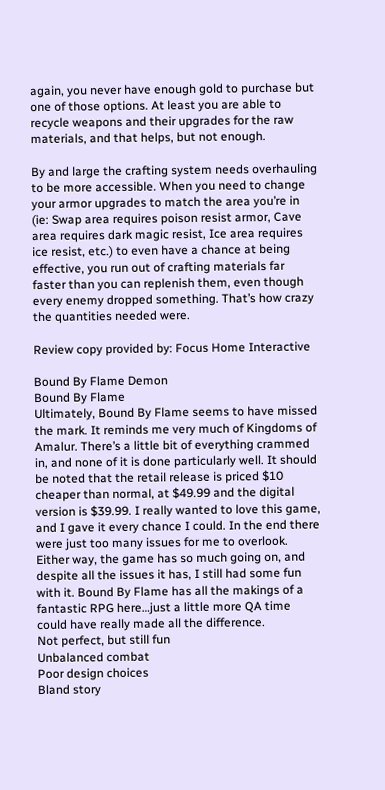again, you never have enough gold to purchase but one of those options. At least you are able to recycle weapons and their upgrades for the raw materials, and that helps, but not enough.

By and large the crafting system needs overhauling to be more accessible. When you need to change your armor upgrades to match the area you’re in (ie: Swap area requires poison resist armor, Cave area requires dark magic resist, Ice area requires ice resist, etc.) to even have a chance at being effective, you run out of crafting materials far faster than you can replenish them, even though every enemy dropped something. That’s how crazy the quantities needed were.

Review copy provided by: Focus Home Interactive

Bound By Flame Demon
Bound By Flame
Ultimately, Bound By Flame seems to have missed the mark. It reminds me very much of Kingdoms of Amalur. There’s a little bit of everything crammed in, and none of it is done particularly well. It should be noted that the retail release is priced $10 cheaper than normal, at $49.99 and the digital version is $39.99. I really wanted to love this game, and I gave it every chance I could. In the end there were just too many issues for me to overlook. Either way, the game has so much going on, and despite all the issues it has, I still had some fun with it. Bound By Flame has all the makings of a fantastic RPG here…just a little more QA time could have really made all the difference.
Not perfect, but still fun
Unbalanced combat
Poor design choices
Bland story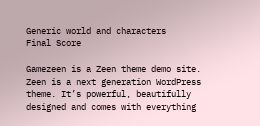Generic world and characters
Final Score

Gamezeen is a Zeen theme demo site. Zeen is a next generation WordPress theme. It’s powerful, beautifully designed and comes with everything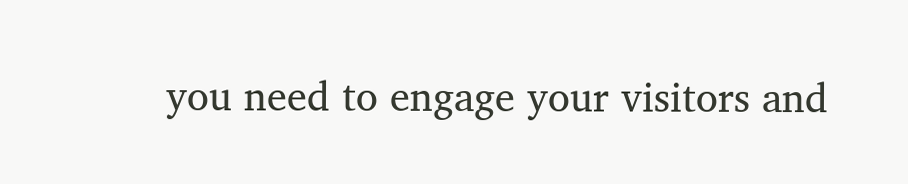you need to engage your visitors and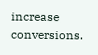increase conversions.